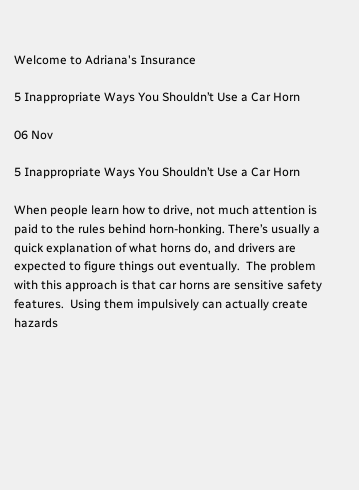Welcome to Adriana's Insurance

5 Inappropriate Ways You Shouldn’t Use a Car Horn

06 Nov

5 Inappropriate Ways You Shouldn’t Use a Car Horn

When people learn how to drive, not much attention is paid to the rules behind horn-honking. There’s usually a quick explanation of what horns do, and drivers are expected to figure things out eventually.  The problem with this approach is that car horns are sensitive safety features.  Using them impulsively can actually create hazards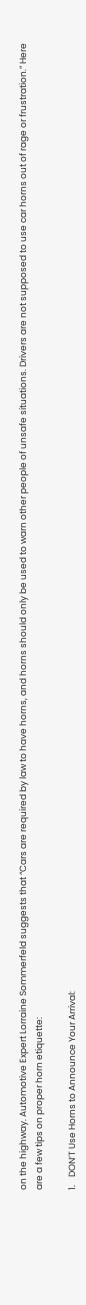on the highway. Automotive Expert Lorraine Sommerfeld suggests that “Cars are required by law to have horns, and horns should only be used to warn other people of unsafe situations. Drivers are not supposed to use car horns out of rage or frustration.” Here are a few tips on proper horn etiquette:

1.    DON’T Use Horns to Announce Your Arrival: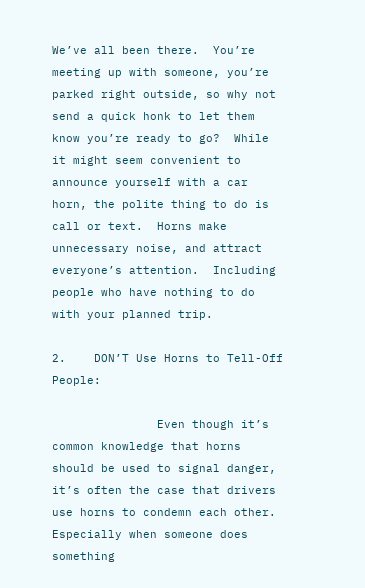We’ve all been there.  You’re meeting up with someone, you’re parked right outside, so why not send a quick honk to let them know you’re ready to go?  While it might seem convenient to announce yourself with a car horn, the polite thing to do is call or text.  Horns make unnecessary noise, and attract everyone’s attention.  Including people who have nothing to do with your planned trip.

2.    DON’T Use Horns to Tell-Off People:

               Even though it’s common knowledge that horns should be used to signal danger, it’s often the case that drivers use horns to condemn each other.  Especially when someone does something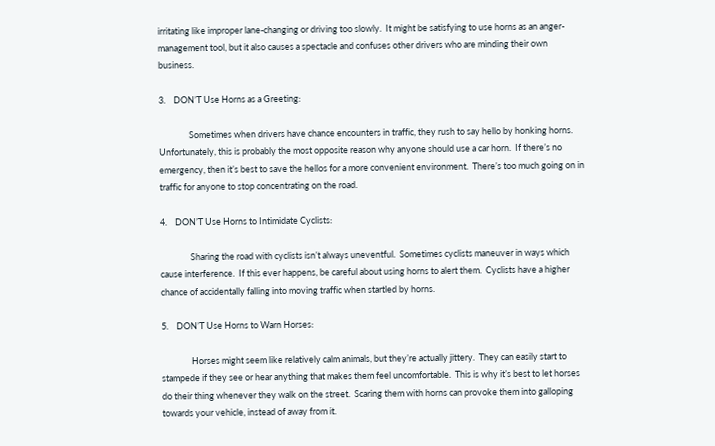irritating like improper lane-changing or driving too slowly.  It might be satisfying to use horns as an anger-management tool, but it also causes a spectacle and confuses other drivers who are minding their own business.

3.    DON’T Use Horns as a Greeting:

               Sometimes when drivers have chance encounters in traffic, they rush to say hello by honking horns.  Unfortunately, this is probably the most opposite reason why anyone should use a car horn.  If there’s no emergency, then it’s best to save the hellos for a more convenient environment.  There’s too much going on in traffic for anyone to stop concentrating on the road.

4.    DON’T Use Horns to Intimidate Cyclists:

               Sharing the road with cyclists isn’t always uneventful.  Sometimes cyclists maneuver in ways which cause interference.  If this ever happens, be careful about using horns to alert them.  Cyclists have a higher chance of accidentally falling into moving traffic when startled by horns.

5.    DON’T Use Horns to Warn Horses:

               Horses might seem like relatively calm animals, but they’re actually jittery.  They can easily start to stampede if they see or hear anything that makes them feel uncomfortable.  This is why it’s best to let horses do their thing whenever they walk on the street.  Scaring them with horns can provoke them into galloping towards your vehicle, instead of away from it.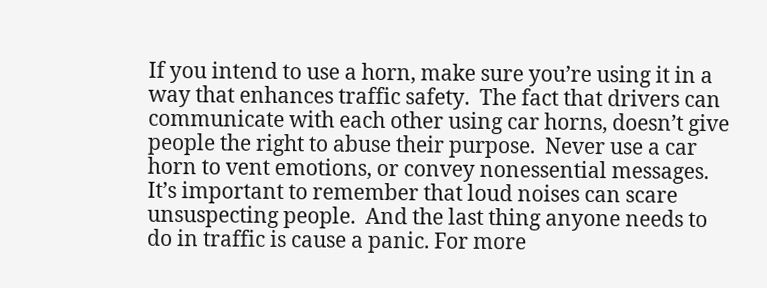If you intend to use a horn, make sure you’re using it in a way that enhances traffic safety.  The fact that drivers can communicate with each other using car horns, doesn’t give people the right to abuse their purpose.  Never use a car horn to vent emotions, or convey nonessential messages.  It’s important to remember that loud noises can scare unsuspecting people.  And the last thing anyone needs to do in traffic is cause a panic. For more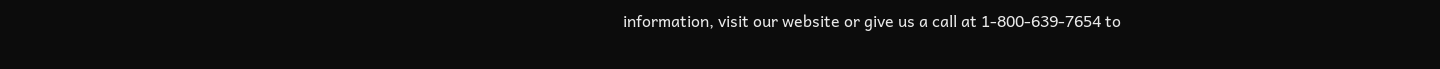information, visit our website or give us a call at 1-800-639-7654 to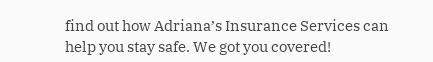find out how Adriana’s Insurance Services can help you stay safe. We got you covered!